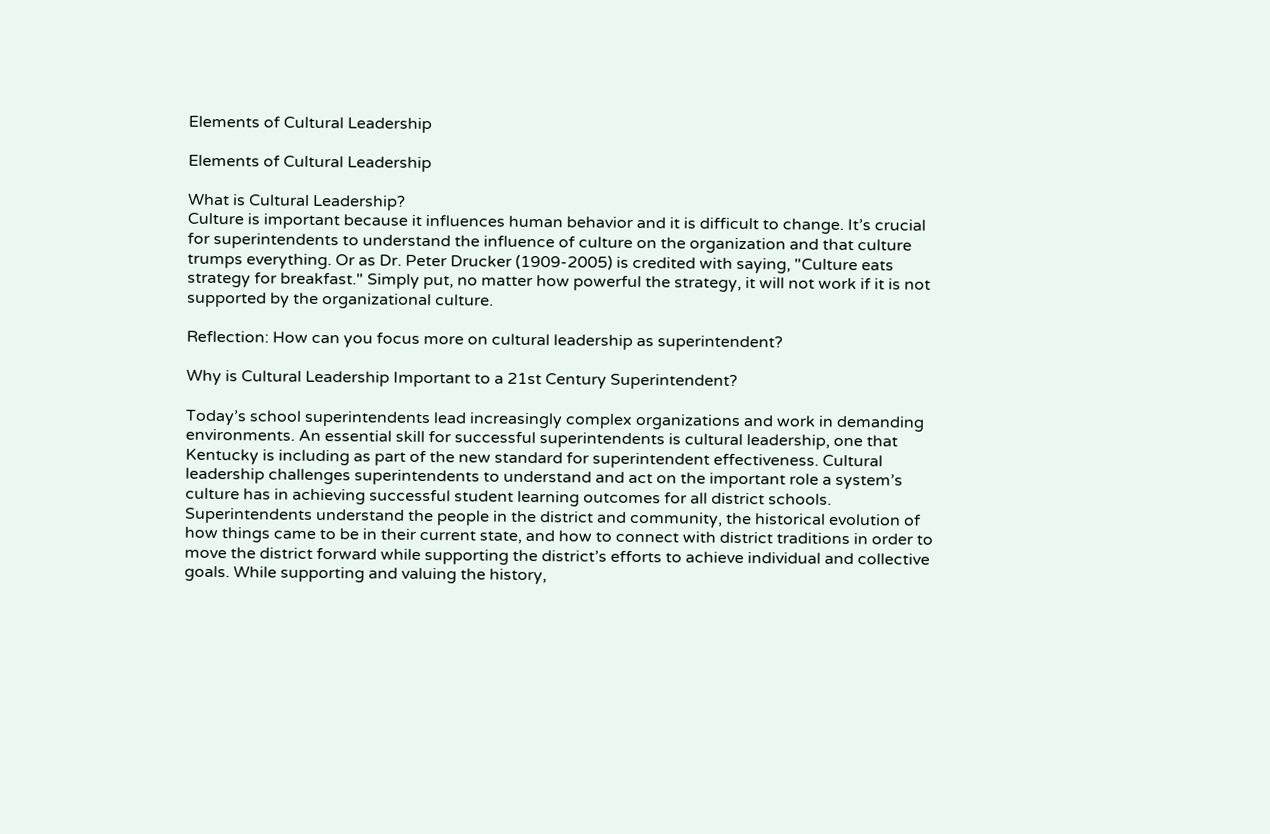Elements of Cultural Leadership

Elements of Cultural Leadership

What is Cultural Leadership?
Culture is important because it influences human behavior and it is difficult to change. It’s crucial for superintendents to understand the influence of culture on the organization and that culture trumps everything. Or as Dr. Peter Drucker (1909-2005) is credited with saying, "Culture eats strategy for breakfast." Simply put, no matter how powerful the strategy, it will not work if it is not supported by the organizational culture.

Reflection: How can you focus more on cultural leadership as superintendent?

Why is Cultural Leadership Important to a 21st Century Superintendent?

Today’s school superintendents lead increasingly complex organizations and work in demanding environments. An essential skill for successful superintendents is cultural leadership, one that Kentucky is including as part of the new standard for superintendent effectiveness. Cultural leadership challenges superintendents to understand and act on the important role a system’s culture has in achieving successful student learning outcomes for all district schools. Superintendents understand the people in the district and community, the historical evolution of how things came to be in their current state, and how to connect with district traditions in order to move the district forward while supporting the district’s efforts to achieve individual and collective goals. While supporting and valuing the history,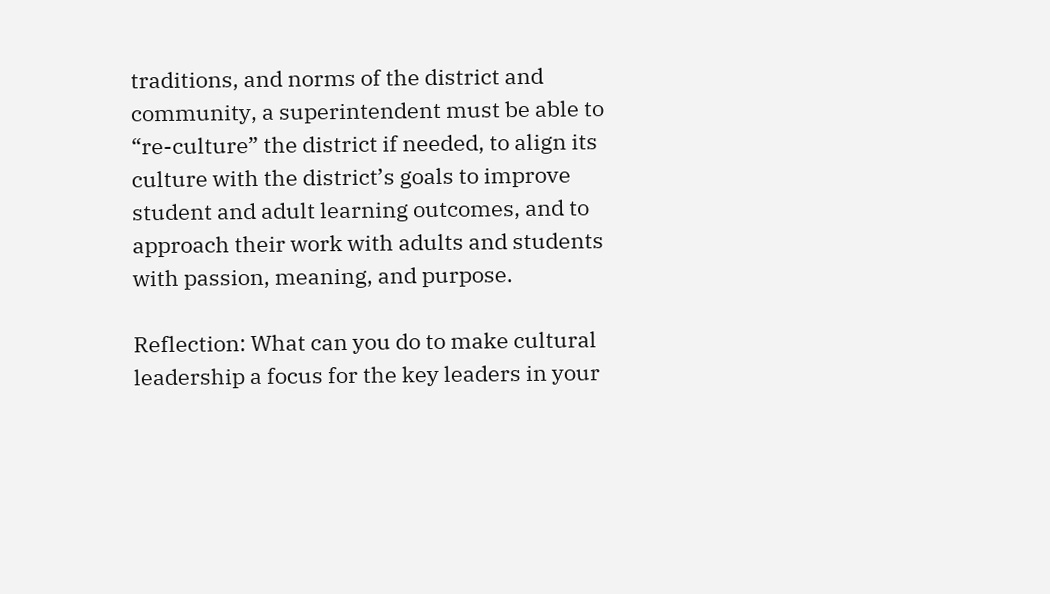traditions, and norms of the district and community, a superintendent must be able to “re-culture” the district if needed, to align its culture with the district’s goals to improve student and adult learning outcomes, and to approach their work with adults and students with passion, meaning, and purpose.

Reflection: What can you do to make cultural leadership a focus for the key leaders in your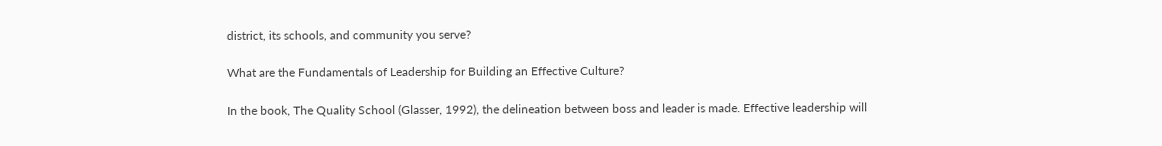district, its schools, and community you serve?

What are the Fundamentals of Leadership for Building an Effective Culture?

In the book, The Quality School (Glasser, 1992), the delineation between boss and leader is made. Effective leadership will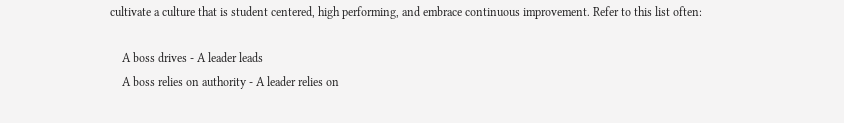cultivate a culture that is student centered, high performing, and embrace continuous improvement. Refer to this list often:

    A boss drives - A leader leads
    A boss relies on authority - A leader relies on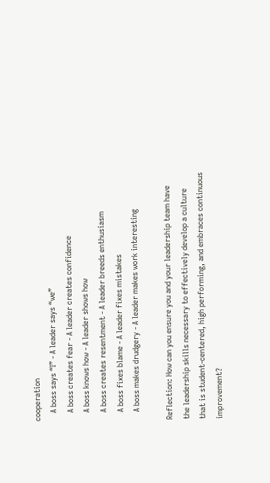cooperation
    A boss says “I” - A leader says “we”
    A boss creates fear - A leader creates confidence
    A boss knows how - A leader shows how
    A boss creates resentment - A leader breeds enthusiasm
    A boss fixes blame - A leader fixes mistakes
    A boss makes drudgery - A leader makes work interesting

Reflection: How can you ensure you and your leadership team have the leadership skills necessary to effectively develop a culture that is student-centered, high performing, and embraces continuous improvement?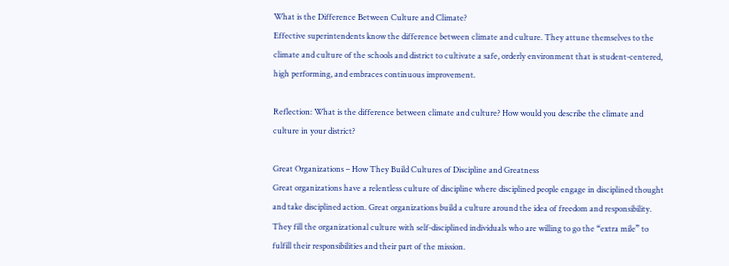What is the Difference Between Culture and Climate?
Effective superintendents know the difference between climate and culture. They attune themselves to the climate and culture of the schools and district to cultivate a safe, orderly environment that is student-centered, high performing, and embraces continuous improvement.

Reflection: What is the difference between climate and culture? How would you describe the climate and culture in your district?

Great Organizations – How They Build Cultures of Discipline and Greatness
Great organizations have a relentless culture of discipline where disciplined people engage in disciplined thought and take disciplined action. Great organizations build a culture around the idea of freedom and responsibility. They fill the organizational culture with self-disciplined individuals who are willing to go the “extra mile” to fulfill their responsibilities and their part of the mission.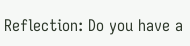Reflection: Do you have a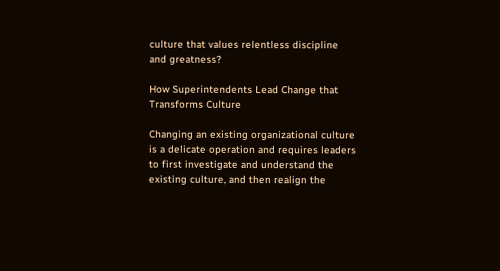culture that values relentless discipline and greatness?

How Superintendents Lead Change that Transforms Culture

Changing an existing organizational culture is a delicate operation and requires leaders to first investigate and understand the existing culture, and then realign the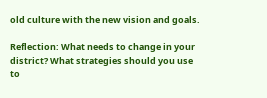old culture with the new vision and goals.

Reflection: What needs to change in your district? What strategies should you use to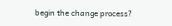begin the change process?